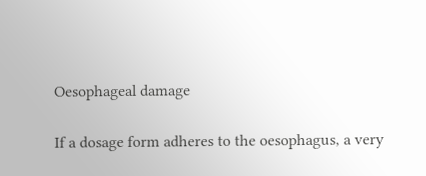Oesophageal damage

If a dosage form adheres to the oesophagus, a very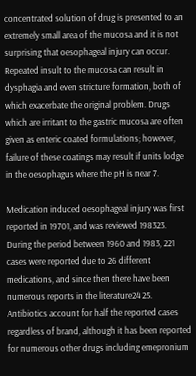concentrated solution of drug is presented to an extremely small area of the mucosa and it is not surprising that oesophageal injury can occur. Repeated insult to the mucosa can result in dysphagia and even stricture formation, both of which exacerbate the original problem. Drugs which are irritant to the gastric mucosa are often given as enteric coated formulations; however, failure of these coatings may result if units lodge in the oesophagus where the pH is near 7.

Medication induced oesophageal injury was first reported in 19701, and was reviewed 198323. During the period between 1960 and 1983, 221 cases were reported due to 26 different medications, and since then there have been numerous reports in the literature24 25. Antibiotics account for half the reported cases regardless of brand, although it has been reported for numerous other drugs including emepronium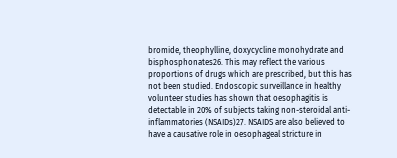bromide, theophylline, doxycycline monohydrate and bisphosphonates26. This may reflect the various proportions of drugs which are prescribed, but this has not been studied. Endoscopic surveillance in healthy volunteer studies has shown that oesophagitis is detectable in 20% of subjects taking non-steroidal anti-inflammatories (NSAIDs)27. NSAIDS are also believed to have a causative role in oesophageal stricture in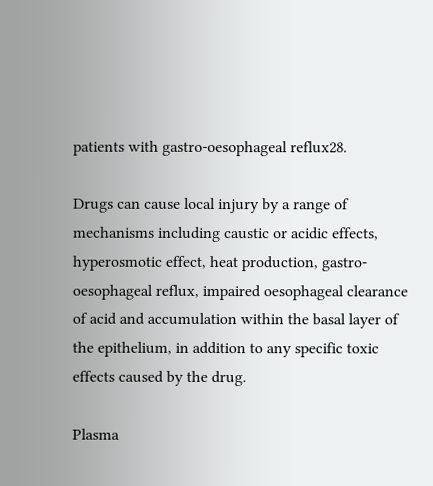patients with gastro-oesophageal reflux28.

Drugs can cause local injury by a range of mechanisms including caustic or acidic effects, hyperosmotic effect, heat production, gastro-oesophageal reflux, impaired oesophageal clearance of acid and accumulation within the basal layer of the epithelium, in addition to any specific toxic effects caused by the drug.

Plasma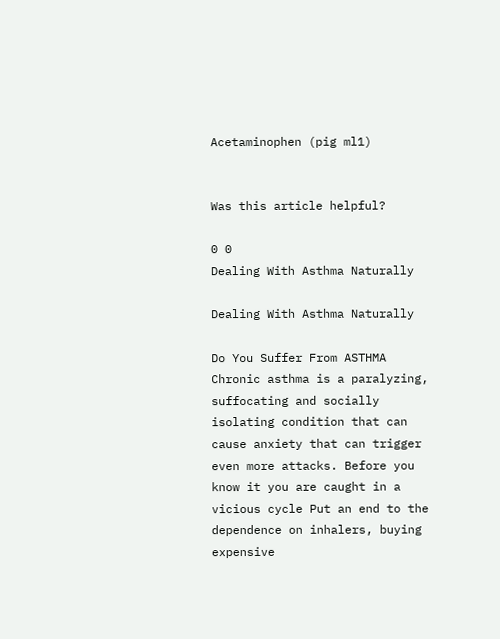Acetaminophen (pig ml1)


Was this article helpful?

0 0
Dealing With Asthma Naturally

Dealing With Asthma Naturally

Do You Suffer From ASTHMA Chronic asthma is a paralyzing, suffocating and socially isolating condition that can cause anxiety that can trigger even more attacks. Before you know it you are caught in a vicious cycle Put an end to the dependence on inhalers, buying expensive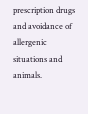prescription drugs and avoidance of allergenic situations and animals.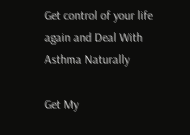Get control of your life again and Deal With Asthma Naturally

Get My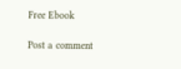Free Ebook

Post a comment